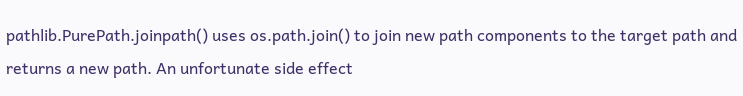pathlib.PurePath.joinpath() uses os.path.join() to join new path components to the target path and returns a new path. An unfortunate side effect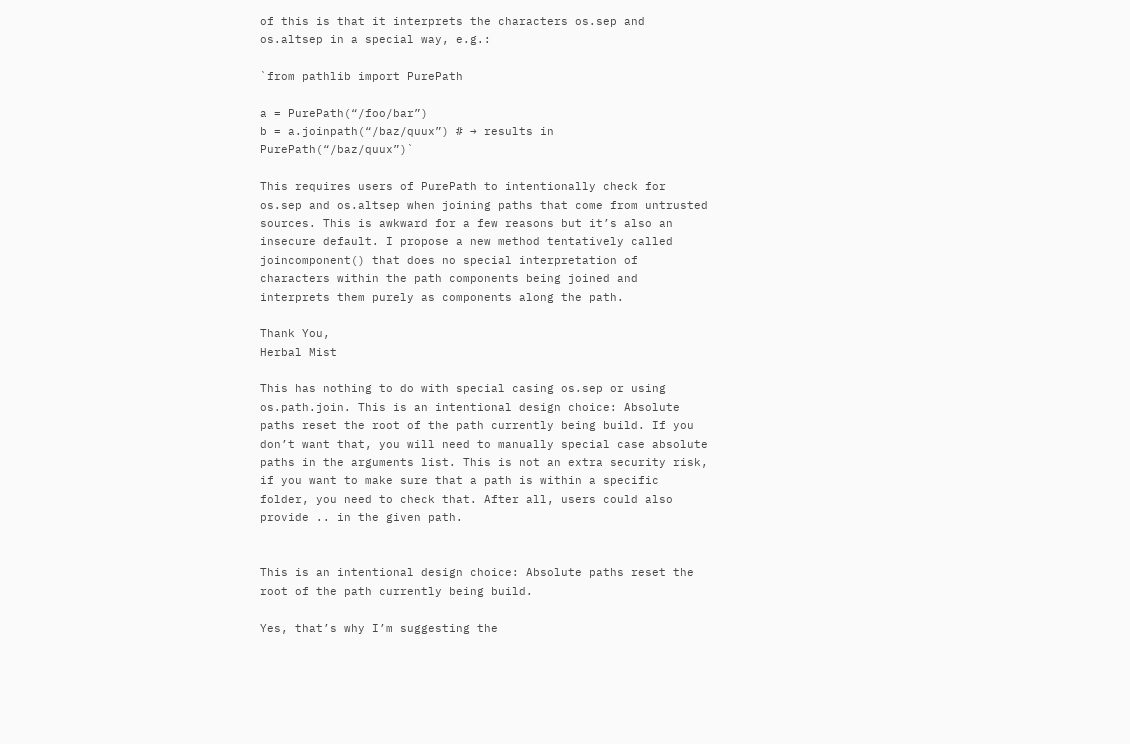of this is that it interprets the characters os.sep and os.altsep in a special way, e.g.:

`from pathlib import PurePath

a = PurePath(“/foo/bar”)
b = a.joinpath(“/baz/quux”) # → results in PurePath(“/baz/quux”)`

This requires users of PurePath to intentionally check for os.sep and os.altsep when joining paths that come from untrusted sources. This is awkward for a few reasons but it’s also an insecure default. I propose a new method tentatively called joincomponent() that does no special interpretation of characters within the path components being joined and interprets them purely as components along the path.

Thank You,
Herbal Mist

This has nothing to do with special casing os.sep or using os.path.join. This is an intentional design choice: Absolute paths reset the root of the path currently being build. If you don’t want that, you will need to manually special case absolute paths in the arguments list. This is not an extra security risk, if you want to make sure that a path is within a specific folder, you need to check that. After all, users could also provide .. in the given path.


This is an intentional design choice: Absolute paths reset the root of the path currently being build.

Yes, that’s why I’m suggesting the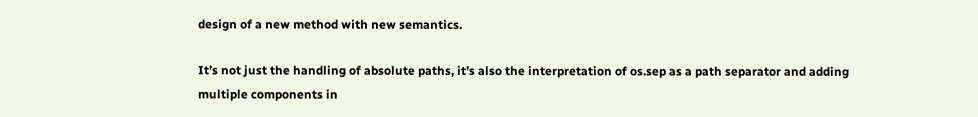design of a new method with new semantics.

It’s not just the handling of absolute paths, it’s also the interpretation of os.sep as a path separator and adding multiple components in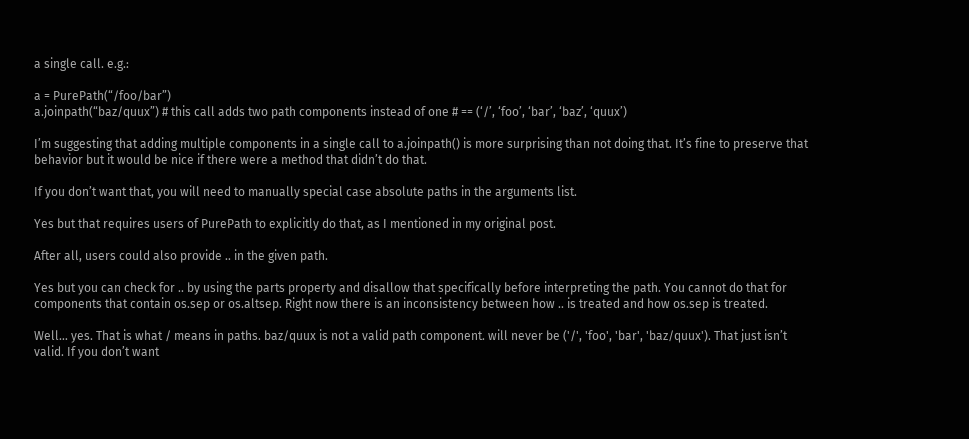a single call. e.g.:

a = PurePath(“/foo/bar”)
a.joinpath(“baz/quux”) # this call adds two path components instead of one # == (‘/’, ‘foo’, ‘bar’, ‘baz’, ‘quux’)

I’m suggesting that adding multiple components in a single call to a.joinpath() is more surprising than not doing that. It’s fine to preserve that behavior but it would be nice if there were a method that didn’t do that.

If you don’t want that, you will need to manually special case absolute paths in the arguments list.

Yes but that requires users of PurePath to explicitly do that, as I mentioned in my original post.

After all, users could also provide .. in the given path.

Yes but you can check for .. by using the parts property and disallow that specifically before interpreting the path. You cannot do that for components that contain os.sep or os.altsep. Right now there is an inconsistency between how .. is treated and how os.sep is treated.

Well… yes. That is what / means in paths. baz/quux is not a valid path component. will never be ('/', 'foo', 'bar', 'baz/quux'). That just isn’t valid. If you don’t want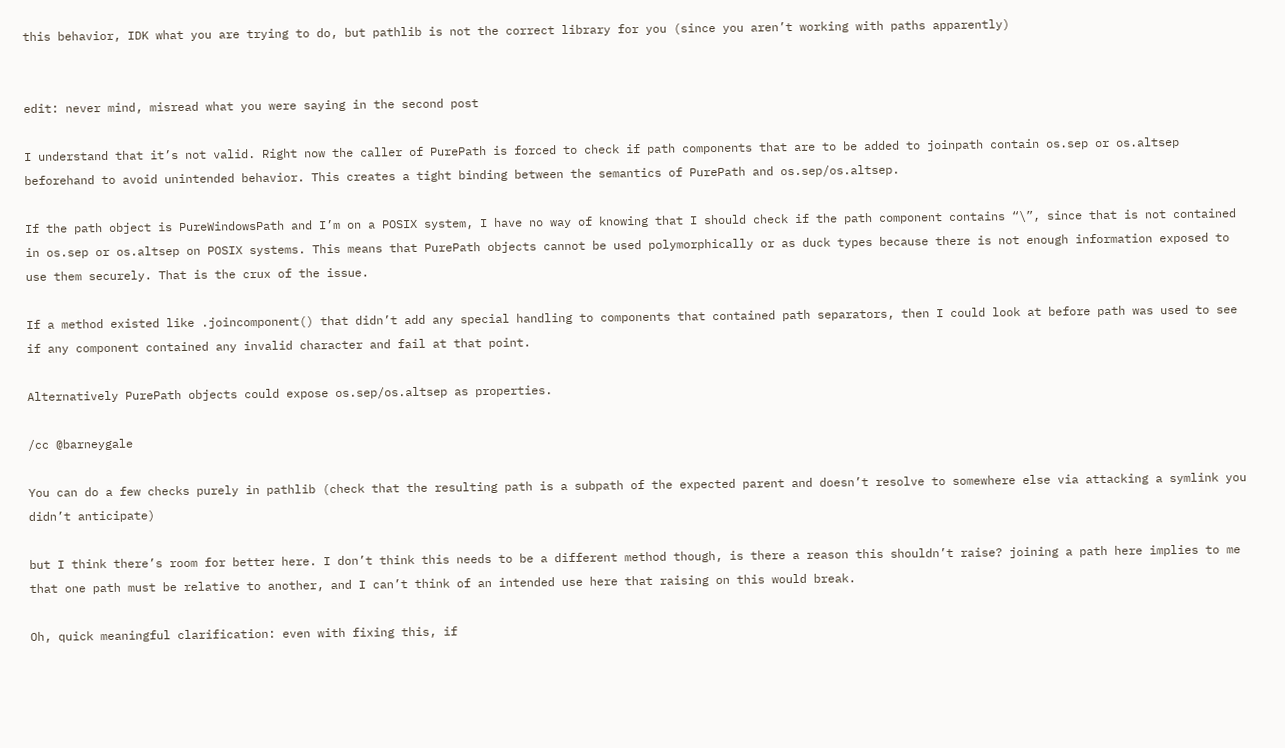this behavior, IDK what you are trying to do, but pathlib is not the correct library for you (since you aren’t working with paths apparently)


edit: never mind, misread what you were saying in the second post

I understand that it’s not valid. Right now the caller of PurePath is forced to check if path components that are to be added to joinpath contain os.sep or os.altsep beforehand to avoid unintended behavior. This creates a tight binding between the semantics of PurePath and os.sep/os.altsep.

If the path object is PureWindowsPath and I’m on a POSIX system, I have no way of knowing that I should check if the path component contains “\”, since that is not contained in os.sep or os.altsep on POSIX systems. This means that PurePath objects cannot be used polymorphically or as duck types because there is not enough information exposed to use them securely. That is the crux of the issue.

If a method existed like .joincomponent() that didn’t add any special handling to components that contained path separators, then I could look at before path was used to see if any component contained any invalid character and fail at that point.

Alternatively PurePath objects could expose os.sep/os.altsep as properties.

/cc @barneygale

You can do a few checks purely in pathlib (check that the resulting path is a subpath of the expected parent and doesn’t resolve to somewhere else via attacking a symlink you didn’t anticipate)

but I think there’s room for better here. I don’t think this needs to be a different method though, is there a reason this shouldn’t raise? joining a path here implies to me that one path must be relative to another, and I can’t think of an intended use here that raising on this would break.

Oh, quick meaningful clarification: even with fixing this, if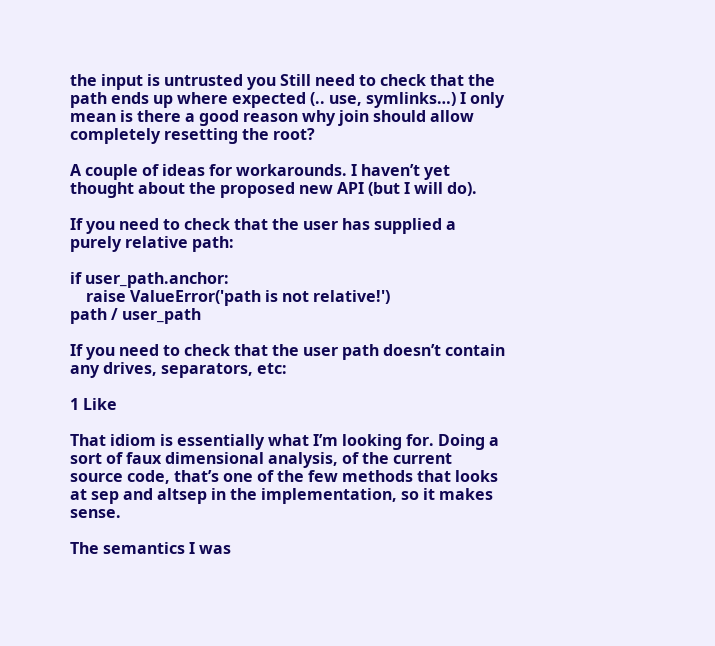the input is untrusted you Still need to check that the path ends up where expected (.. use, symlinks…) I only mean is there a good reason why join should allow completely resetting the root?

A couple of ideas for workarounds. I haven’t yet thought about the proposed new API (but I will do).

If you need to check that the user has supplied a purely relative path:

if user_path.anchor:
    raise ValueError('path is not relative!')
path / user_path

If you need to check that the user path doesn’t contain any drives, separators, etc:

1 Like

That idiom is essentially what I’m looking for. Doing a sort of faux dimensional analysis, of the current source code, that’s one of the few methods that looks at sep and altsep in the implementation, so it makes sense.

The semantics I was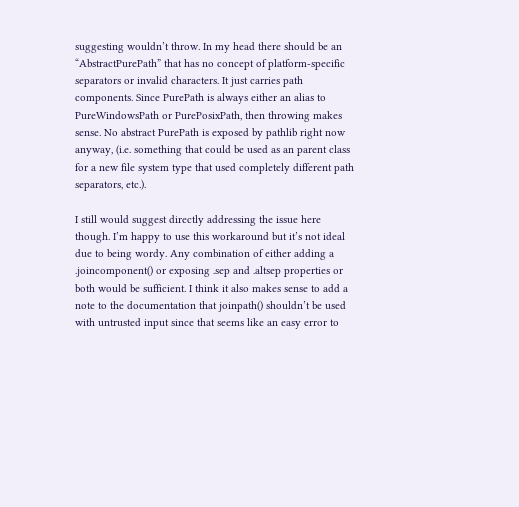suggesting wouldn’t throw. In my head there should be an “AbstractPurePath” that has no concept of platform-specific separators or invalid characters. It just carries path components. Since PurePath is always either an alias to PureWindowsPath or PurePosixPath, then throwing makes sense. No abstract PurePath is exposed by pathlib right now anyway, (i.e. something that could be used as an parent class for a new file system type that used completely different path separators, etc.).

I still would suggest directly addressing the issue here though. I’m happy to use this workaround but it’s not ideal due to being wordy. Any combination of either adding a .joincomponent() or exposing .sep and .altsep properties or both would be sufficient. I think it also makes sense to add a note to the documentation that joinpath() shouldn’t be used with untrusted input since that seems like an easy error to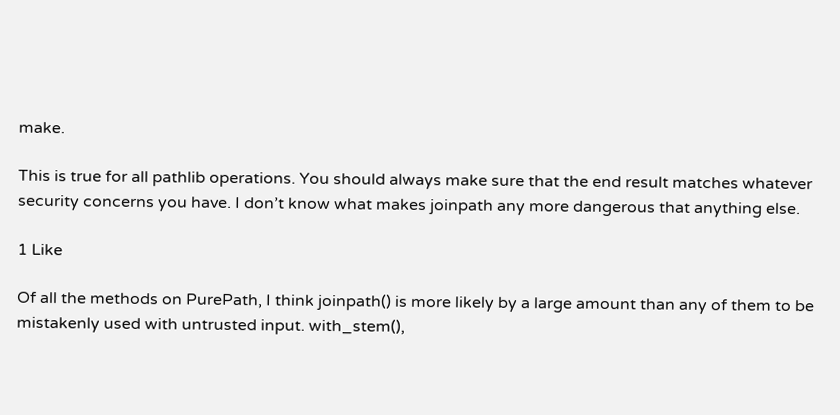make.

This is true for all pathlib operations. You should always make sure that the end result matches whatever security concerns you have. I don’t know what makes joinpath any more dangerous that anything else.

1 Like

Of all the methods on PurePath, I think joinpath() is more likely by a large amount than any of them to be mistakenly used with untrusted input. with_stem(),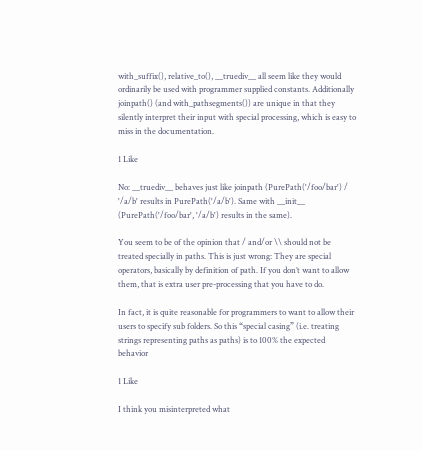with_suffix(), relative_to(), __truediv__ all seem like they would ordinarily be used with programmer supplied constants. Additionally joinpath() (and with_pathsegments()) are unique in that they silently interpret their input with special processing, which is easy to miss in the documentation.

1 Like

No: __truediv__ behaves just like joinpath (PurePath('/foo/bar') / '/a/b' results in PurePath('/a/b'). Same with __init__ (PurePath('/foo/bar', '/a/b') results in the same).

You seem to be of the opinion that / and/or \\ should not be treated specially in paths. This is just wrong: They are special operators, basically by definition of path. If you don’t want to allow them, that is extra user pre-processing that you have to do.

In fact, it is quite reasonable for programmers to want to allow their users to specify sub folders. So this “special casing” (i.e. treating strings representing paths as paths) is to 100% the expected behavior

1 Like

I think you misinterpreted what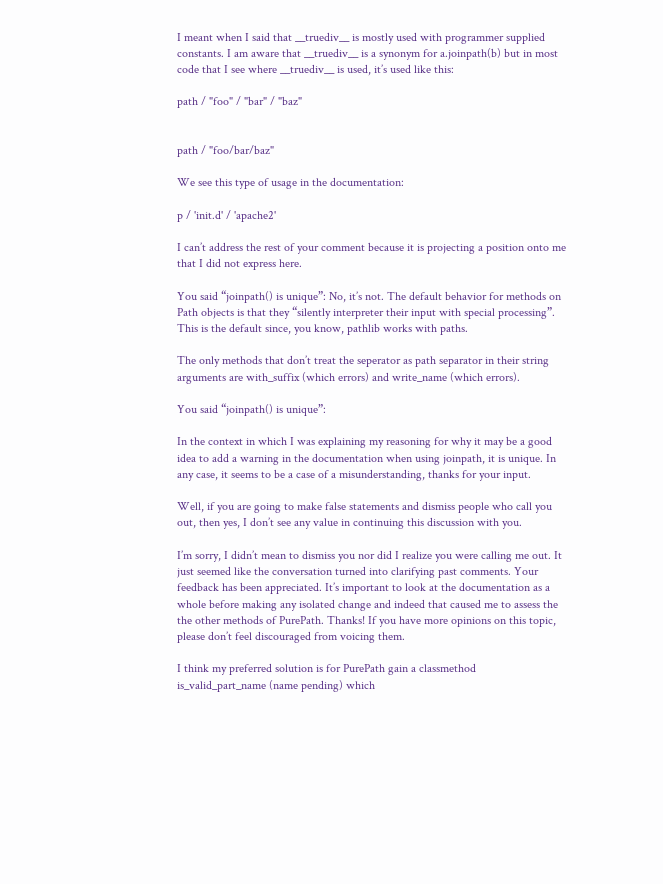I meant when I said that __truediv__ is mostly used with programmer supplied constants. I am aware that __truediv__ is a synonym for a.joinpath(b) but in most code that I see where __truediv__ is used, it’s used like this:

path / "foo" / "bar" / "baz"


path / "foo/bar/baz"

We see this type of usage in the documentation:

p / 'init.d' / 'apache2'

I can’t address the rest of your comment because it is projecting a position onto me that I did not express here.

You said “joinpath() is unique”: No, it’s not. The default behavior for methods on Path objects is that they “silently interpreter their input with special processing”. This is the default since, you know, pathlib works with paths.

The only methods that don’t treat the seperator as path separator in their string arguments are with_suffix (which errors) and write_name (which errors).

You said “joinpath() is unique”:

In the context in which I was explaining my reasoning for why it may be a good idea to add a warning in the documentation when using joinpath, it is unique. In any case, it seems to be a case of a misunderstanding, thanks for your input.

Well, if you are going to make false statements and dismiss people who call you out, then yes, I don’t see any value in continuing this discussion with you.

I’m sorry, I didn’t mean to dismiss you nor did I realize you were calling me out. It just seemed like the conversation turned into clarifying past comments. Your feedback has been appreciated. It’s important to look at the documentation as a whole before making any isolated change and indeed that caused me to assess the the other methods of PurePath. Thanks! If you have more opinions on this topic, please don’t feel discouraged from voicing them.

I think my preferred solution is for PurePath gain a classmethod is_valid_part_name (name pending) which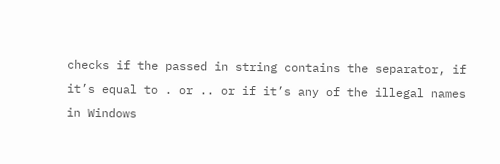checks if the passed in string contains the separator, if it’s equal to . or .. or if it’s any of the illegal names in Windows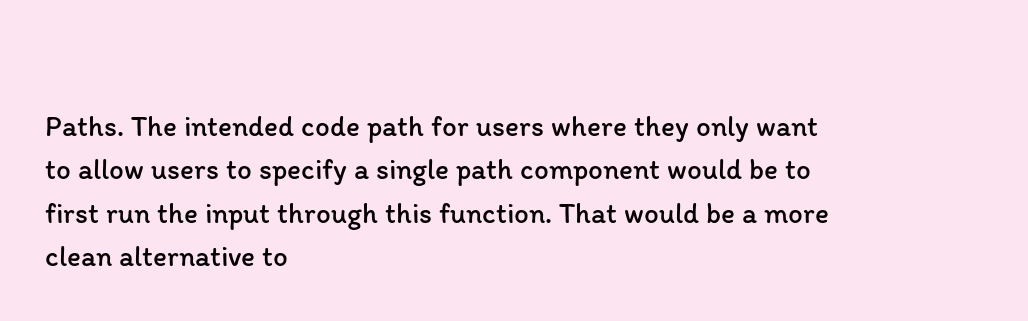Paths. The intended code path for users where they only want to allow users to specify a single path component would be to first run the input through this function. That would be a more clean alternative to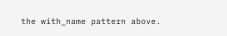the with_name pattern above.